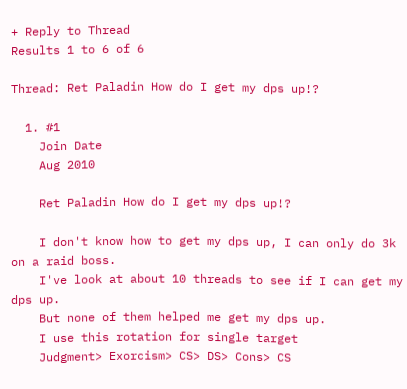+ Reply to Thread
Results 1 to 6 of 6

Thread: Ret Paladin How do I get my dps up!?

  1. #1
    Join Date
    Aug 2010

    Ret Paladin How do I get my dps up!?

    I don't know how to get my dps up, I can only do 3k on a raid boss.
    I've look at about 10 threads to see if I can get my dps up.
    But none of them helped me get my dps up.
    I use this rotation for single target
    Judgment> Exorcism> CS> DS> Cons> CS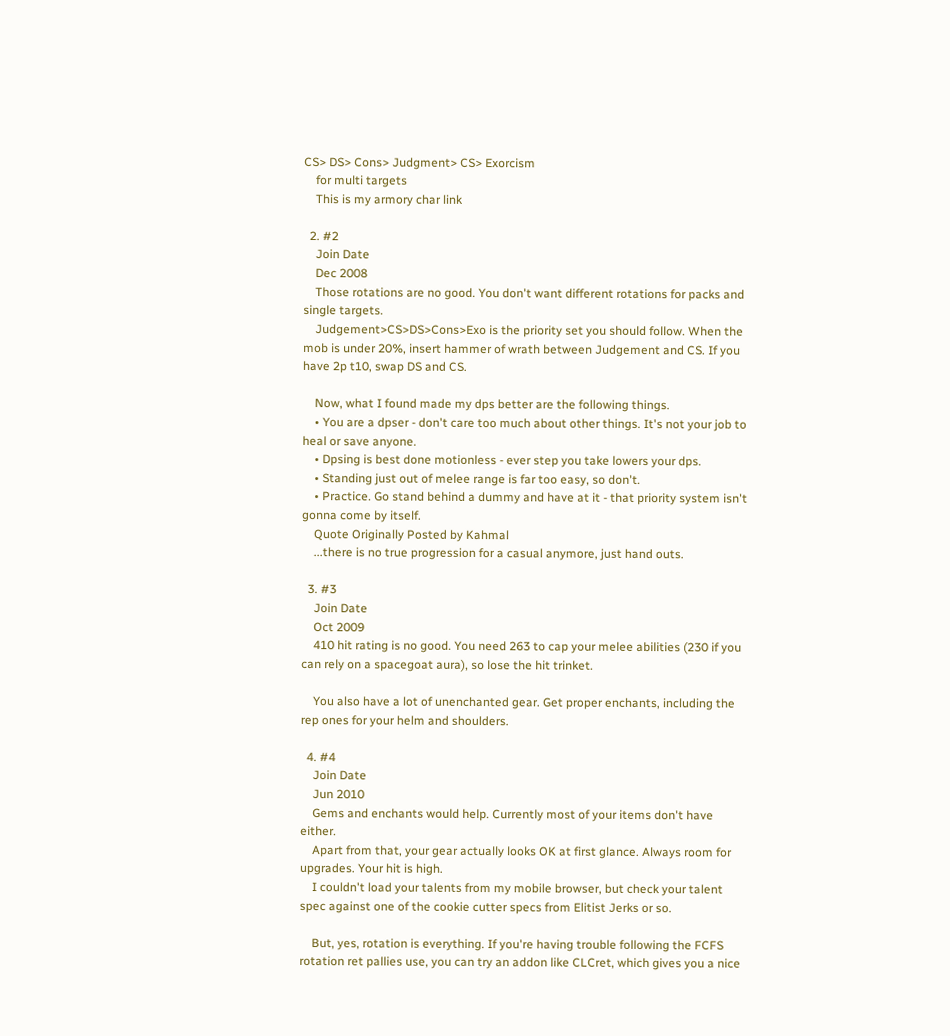CS> DS> Cons> Judgment> CS> Exorcism
    for multi targets
    This is my armory char link

  2. #2
    Join Date
    Dec 2008
    Those rotations are no good. You don't want different rotations for packs and single targets.
    Judgement>CS>DS>Cons>Exo is the priority set you should follow. When the mob is under 20%, insert hammer of wrath between Judgement and CS. If you have 2p t10, swap DS and CS.

    Now, what I found made my dps better are the following things.
    • You are a dpser - don't care too much about other things. It's not your job to heal or save anyone.
    • Dpsing is best done motionless - ever step you take lowers your dps.
    • Standing just out of melee range is far too easy, so don't.
    • Practice. Go stand behind a dummy and have at it - that priority system isn't gonna come by itself.
    Quote Originally Posted by Kahmal
    ...there is no true progression for a casual anymore, just hand outs.

  3. #3
    Join Date
    Oct 2009
    410 hit rating is no good. You need 263 to cap your melee abilities (230 if you can rely on a spacegoat aura), so lose the hit trinket.

    You also have a lot of unenchanted gear. Get proper enchants, including the rep ones for your helm and shoulders.

  4. #4
    Join Date
    Jun 2010
    Gems and enchants would help. Currently most of your items don't have either.
    Apart from that, your gear actually looks OK at first glance. Always room for upgrades. Your hit is high.
    I couldn't load your talents from my mobile browser, but check your talent spec against one of the cookie cutter specs from Elitist Jerks or so.

    But, yes, rotation is everything. If you're having trouble following the FCFS rotation ret pallies use, you can try an addon like CLCret, which gives you a nice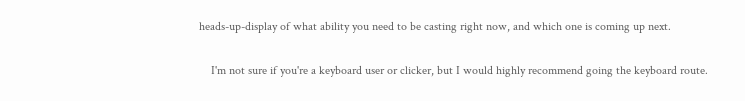heads-up-display of what ability you need to be casting right now, and which one is coming up next.

    I'm not sure if you're a keyboard user or clicker, but I would highly recommend going the keyboard route.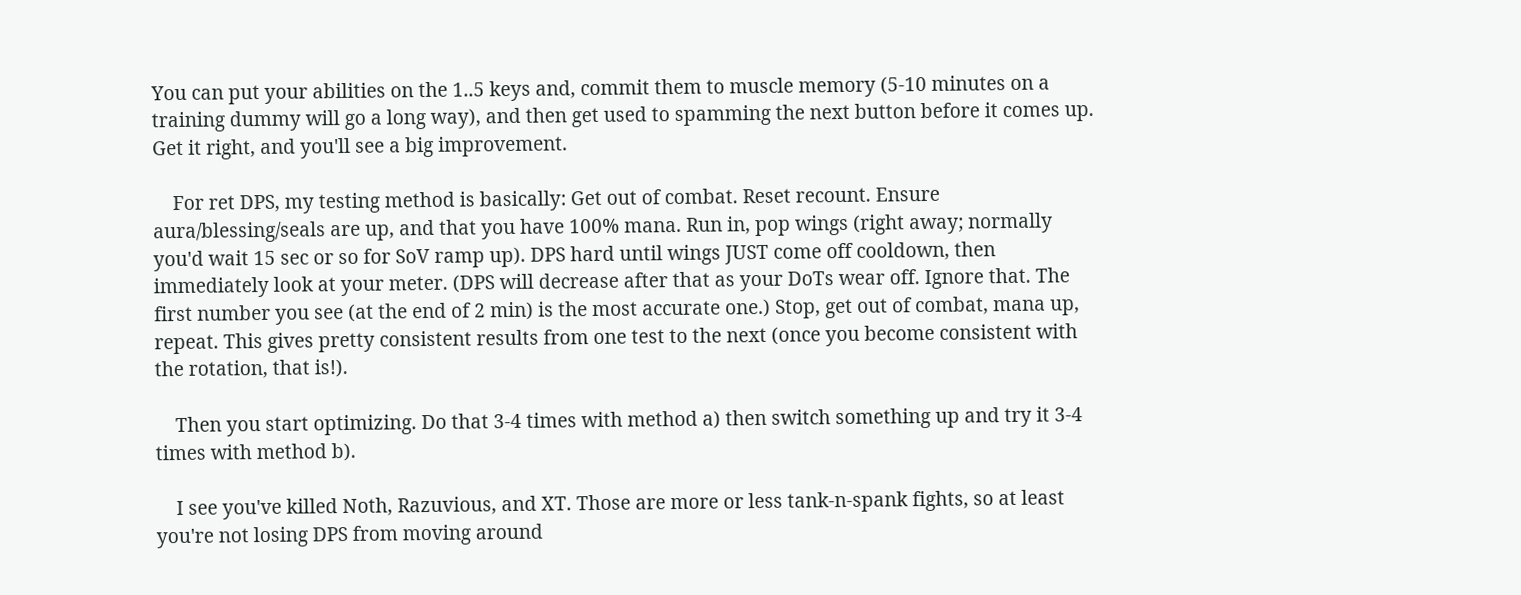You can put your abilities on the 1..5 keys and, commit them to muscle memory (5-10 minutes on a training dummy will go a long way), and then get used to spamming the next button before it comes up. Get it right, and you'll see a big improvement.

    For ret DPS, my testing method is basically: Get out of combat. Reset recount. Ensure aura/blessing/seals are up, and that you have 100% mana. Run in, pop wings (right away; normally you'd wait 15 sec or so for SoV ramp up). DPS hard until wings JUST come off cooldown, then immediately look at your meter. (DPS will decrease after that as your DoTs wear off. Ignore that. The first number you see (at the end of 2 min) is the most accurate one.) Stop, get out of combat, mana up, repeat. This gives pretty consistent results from one test to the next (once you become consistent with the rotation, that is!).

    Then you start optimizing. Do that 3-4 times with method a) then switch something up and try it 3-4 times with method b).

    I see you've killed Noth, Razuvious, and XT. Those are more or less tank-n-spank fights, so at least you're not losing DPS from moving around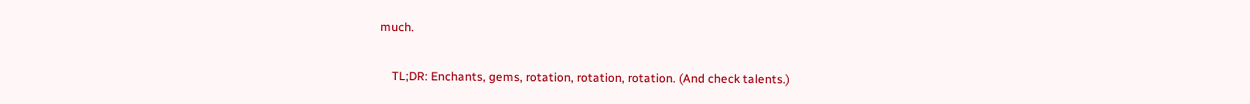much.

    TL;DR: Enchants, gems, rotation, rotation, rotation. (And check talents.)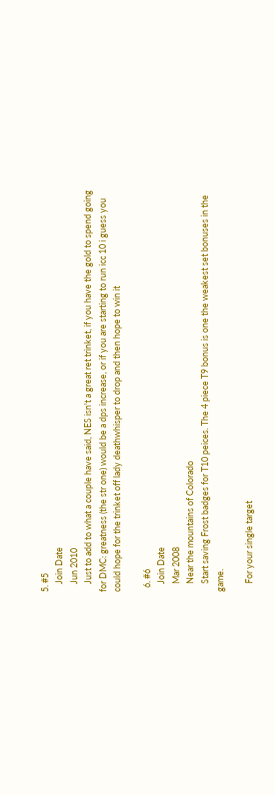5. #5
    Join Date
    Jun 2010
    Just to add to what a couple have said, NES isn't a great ret trinket, if you have the gold to spend going for DMC: greatness (the str one) would be a dps increase, or if you are starting to run icc 10 i guess you could hope for the trinket off lady deathwhisper to drop and then hope to win it

  6. #6
    Join Date
    Mar 2008
    Near the mountains of Colorado
    Start saving Frost badges for T10 peices. The 4 piece T9 bonus is one the weakest set bonuses in the game.

    For your single target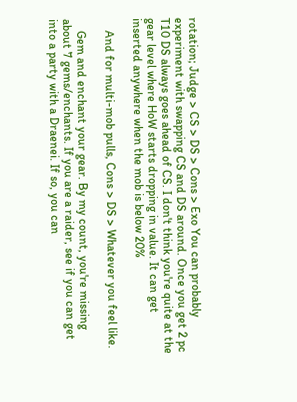rotation; Judge > CS > DS > Cons > Exo You can probably experiment with swapping CS and DS around. Once you get 2 pc T10 DS always goes ahead of CS. I don't think you're quite at the gear level where HoW starts dropping in value. It can get inserted anywhere when the mob is below 20%

    And for multi-mob pulls, Cons > DS > Whatever you feel like.

    Gem and enchant your gear. By my count, you're missing about 7 gems/enchants. If you are a raider, see if you can get into a party with a Draenei. If so, you can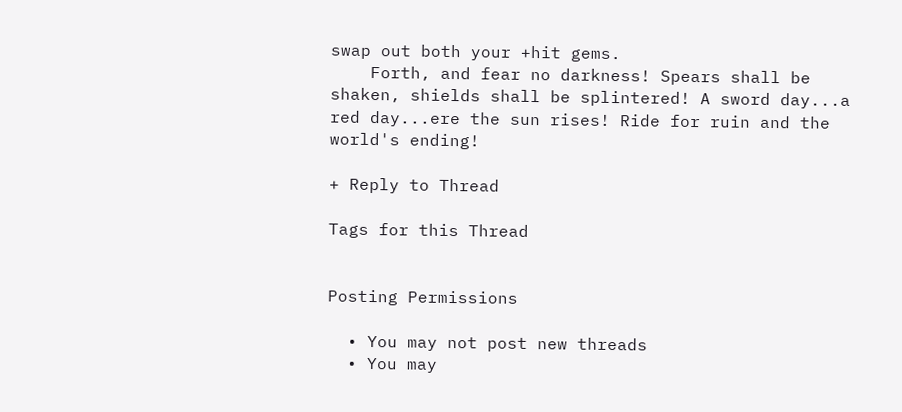swap out both your +hit gems.
    Forth, and fear no darkness! Spears shall be shaken, shields shall be splintered! A sword day...a red day...ere the sun rises! Ride for ruin and the world's ending!

+ Reply to Thread

Tags for this Thread


Posting Permissions

  • You may not post new threads
  • You may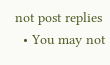not post replies
  • You may not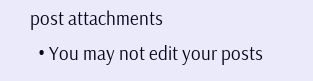post attachments
  • You may not edit your posts